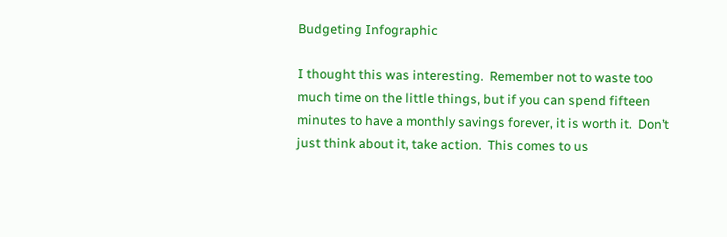Budgeting Infographic

I thought this was interesting.  Remember not to waste too much time on the little things, but if you can spend fifteen minutes to have a monthly savings forever, it is worth it.  Don’t just think about it, take action.  This comes to us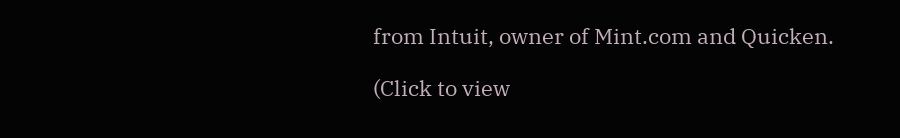from Intuit, owner of Mint.com and Quicken.

(Click to view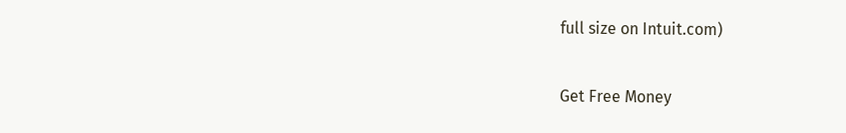full size on Intuit.com)

Get Free Money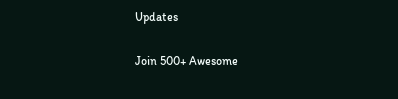Updates

Join 500+ Awesome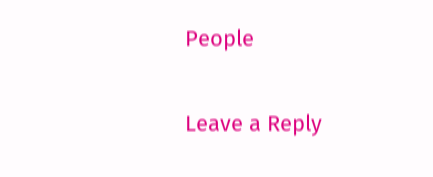People


Leave a Reply